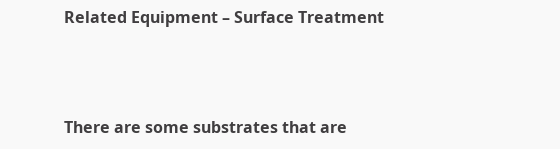Related Equipment – Surface Treatment



There are some substrates that are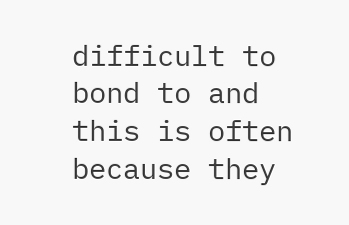difficult to bond to and this is often because they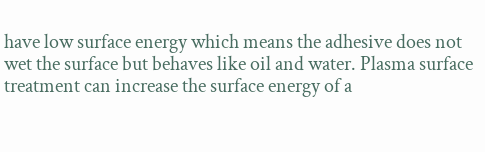have low surface energy which means the adhesive does not wet the surface but behaves like oil and water. Plasma surface treatment can increase the surface energy of a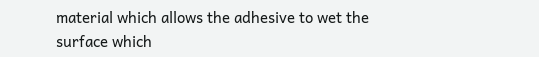material which allows the adhesive to wet the surface which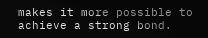makes it more possible to achieve a strong bond.